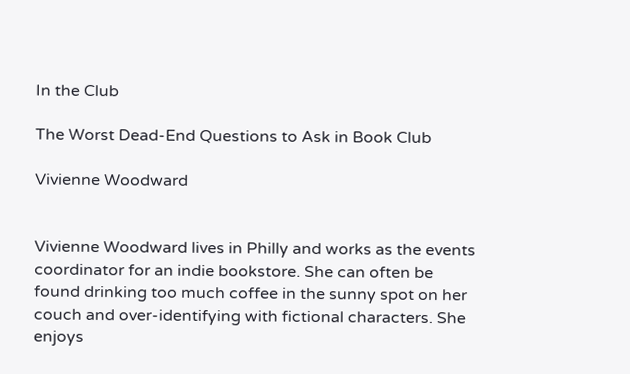In the Club

The Worst Dead-End Questions to Ask in Book Club

Vivienne Woodward


Vivienne Woodward lives in Philly and works as the events coordinator for an indie bookstore. She can often be found drinking too much coffee in the sunny spot on her couch and over-identifying with fictional characters. She enjoys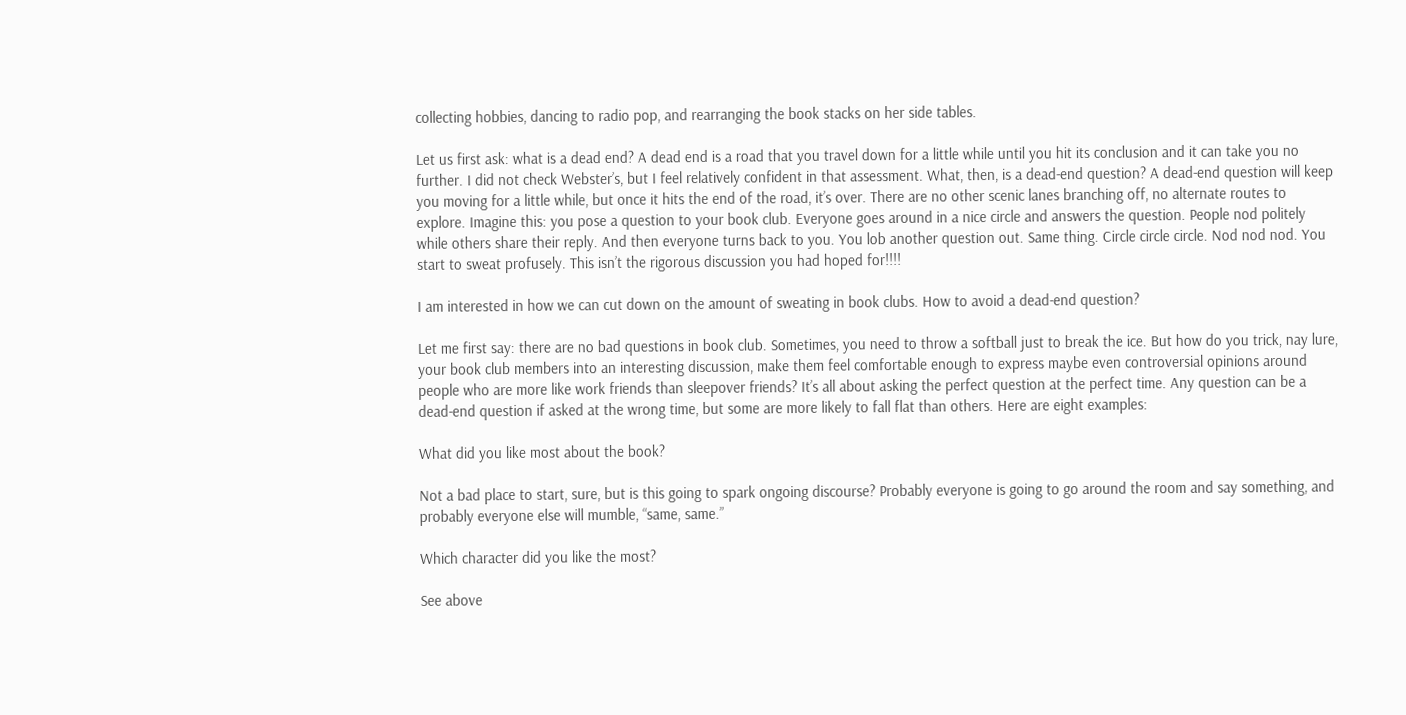collecting hobbies, dancing to radio pop, and rearranging the book stacks on her side tables.

Let us first ask: what is a dead end? A dead end is a road that you travel down for a little while until you hit its conclusion and it can take you no further. I did not check Webster’s, but I feel relatively confident in that assessment. What, then, is a dead-end question? A dead-end question will keep you moving for a little while, but once it hits the end of the road, it’s over. There are no other scenic lanes branching off, no alternate routes to explore. Imagine this: you pose a question to your book club. Everyone goes around in a nice circle and answers the question. People nod politely while others share their reply. And then everyone turns back to you. You lob another question out. Same thing. Circle circle circle. Nod nod nod. You start to sweat profusely. This isn’t the rigorous discussion you had hoped for!!!!

I am interested in how we can cut down on the amount of sweating in book clubs. How to avoid a dead-end question?

Let me first say: there are no bad questions in book club. Sometimes, you need to throw a softball just to break the ice. But how do you trick, nay lure, your book club members into an interesting discussion, make them feel comfortable enough to express maybe even controversial opinions around people who are more like work friends than sleepover friends? It’s all about asking the perfect question at the perfect time. Any question can be a dead-end question if asked at the wrong time, but some are more likely to fall flat than others. Here are eight examples:

What did you like most about the book?

Not a bad place to start, sure, but is this going to spark ongoing discourse? Probably everyone is going to go around the room and say something, and probably everyone else will mumble, “same, same.”

Which character did you like the most?

See above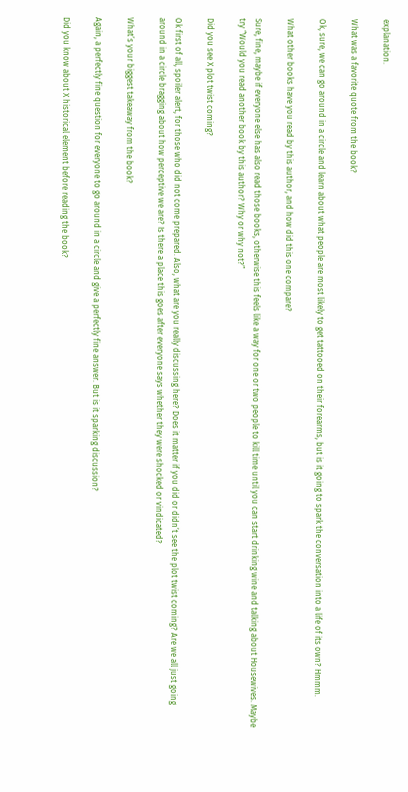explanation.

What was a favorite quote from the book?

Ok, sure, we can go around in a circle and learn about what people are most likely to get tattooed on their forearms, but is it going to spark the conversation into a life of its own? Hmmm.

What other books have you read by this author, and how did this one compare?

Sure, fine, maybe if everyone else has also read those books, otherwise this feels like a way for one or two people to kill time until you can start drinking wine and talking about Housewives. Maybe try “Would you read another book by this author? Why or why not?”

Did you see X plot twist coming?

Ok first of all, spoiler alert, for those who did not come prepared. Also, what are you really discussing here? Does it matter if you did or didn’t see the plot twist coming? Are we all just going around in a circle bragging about how perceptive we are? Is there a place this goes after everyone says whether they were shocked or vindicated?

What’s your biggest takeaway from the book?

Again, a perfectly fine question for everyone to go around in a circle and give a perfectly fine answer. But is it sparking discussion?

Did you know about X historical element before reading the book?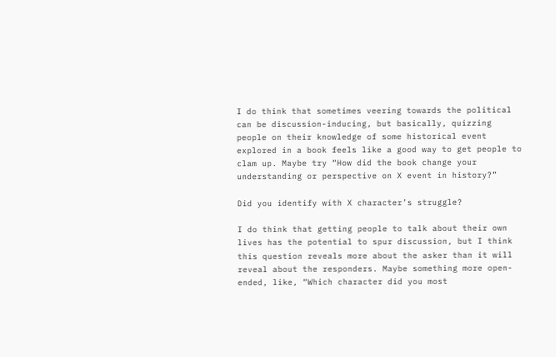I do think that sometimes veering towards the political can be discussion-inducing, but basically, quizzing people on their knowledge of some historical event explored in a book feels like a good way to get people to clam up. Maybe try “How did the book change your understanding or perspective on X event in history?”

Did you identify with X character’s struggle?

I do think that getting people to talk about their own lives has the potential to spur discussion, but I think this question reveals more about the asker than it will reveal about the responders. Maybe something more open-ended, like, “Which character did you most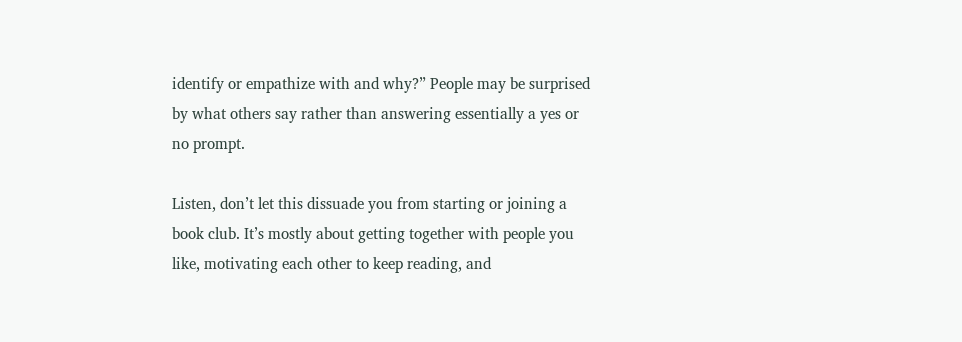identify or empathize with and why?” People may be surprised by what others say rather than answering essentially a yes or no prompt.

Listen, don’t let this dissuade you from starting or joining a book club. It’s mostly about getting together with people you like, motivating each other to keep reading, and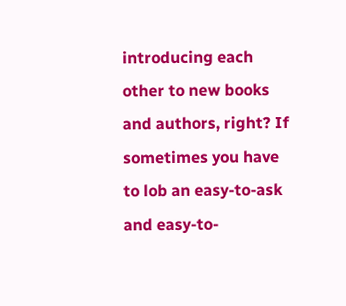introducing each other to new books and authors, right? If sometimes you have to lob an easy-to-ask and easy-to-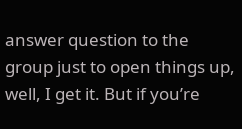answer question to the group just to open things up, well, I get it. But if you’re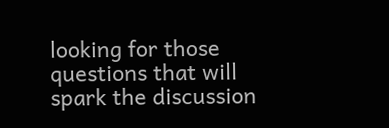looking for those questions that will spark the discussion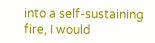into a self-sustaining fire, I would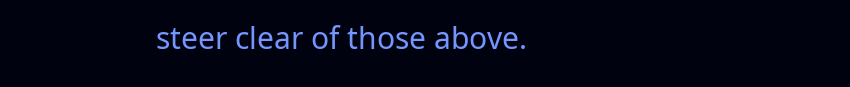steer clear of those above.